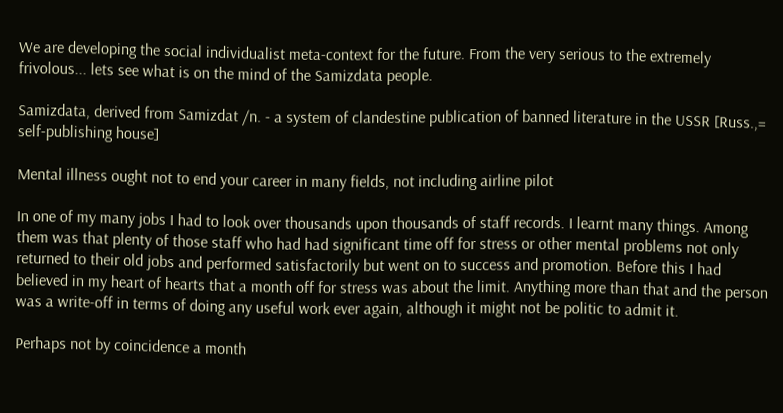We are developing the social individualist meta-context for the future. From the very serious to the extremely frivolous... lets see what is on the mind of the Samizdata people.

Samizdata, derived from Samizdat /n. - a system of clandestine publication of banned literature in the USSR [Russ.,= self-publishing house]

Mental illness ought not to end your career in many fields, not including airline pilot

In one of my many jobs I had to look over thousands upon thousands of staff records. I learnt many things. Among them was that plenty of those staff who had had significant time off for stress or other mental problems not only returned to their old jobs and performed satisfactorily but went on to success and promotion. Before this I had believed in my heart of hearts that a month off for stress was about the limit. Anything more than that and the person was a write-off in terms of doing any useful work ever again, although it might not be politic to admit it.

Perhaps not by coincidence a month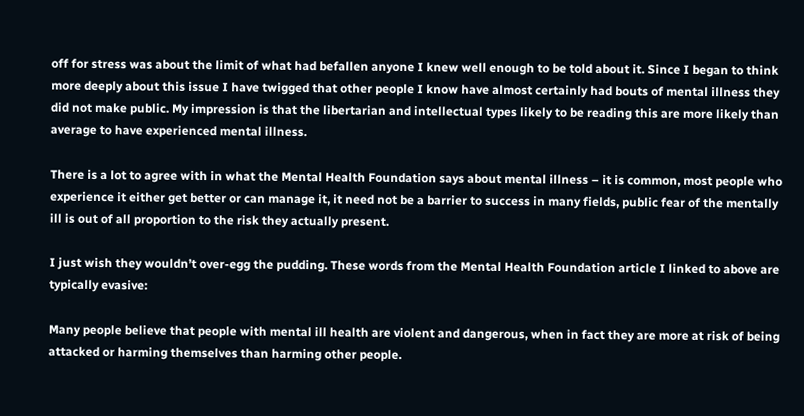off for stress was about the limit of what had befallen anyone I knew well enough to be told about it. Since I began to think more deeply about this issue I have twigged that other people I know have almost certainly had bouts of mental illness they did not make public. My impression is that the libertarian and intellectual types likely to be reading this are more likely than average to have experienced mental illness.

There is a lot to agree with in what the Mental Health Foundation says about mental illness – it is common, most people who experience it either get better or can manage it, it need not be a barrier to success in many fields, public fear of the mentally ill is out of all proportion to the risk they actually present.

I just wish they wouldn’t over-egg the pudding. These words from the Mental Health Foundation article I linked to above are typically evasive:

Many people believe that people with mental ill health are violent and dangerous, when in fact they are more at risk of being attacked or harming themselves than harming other people.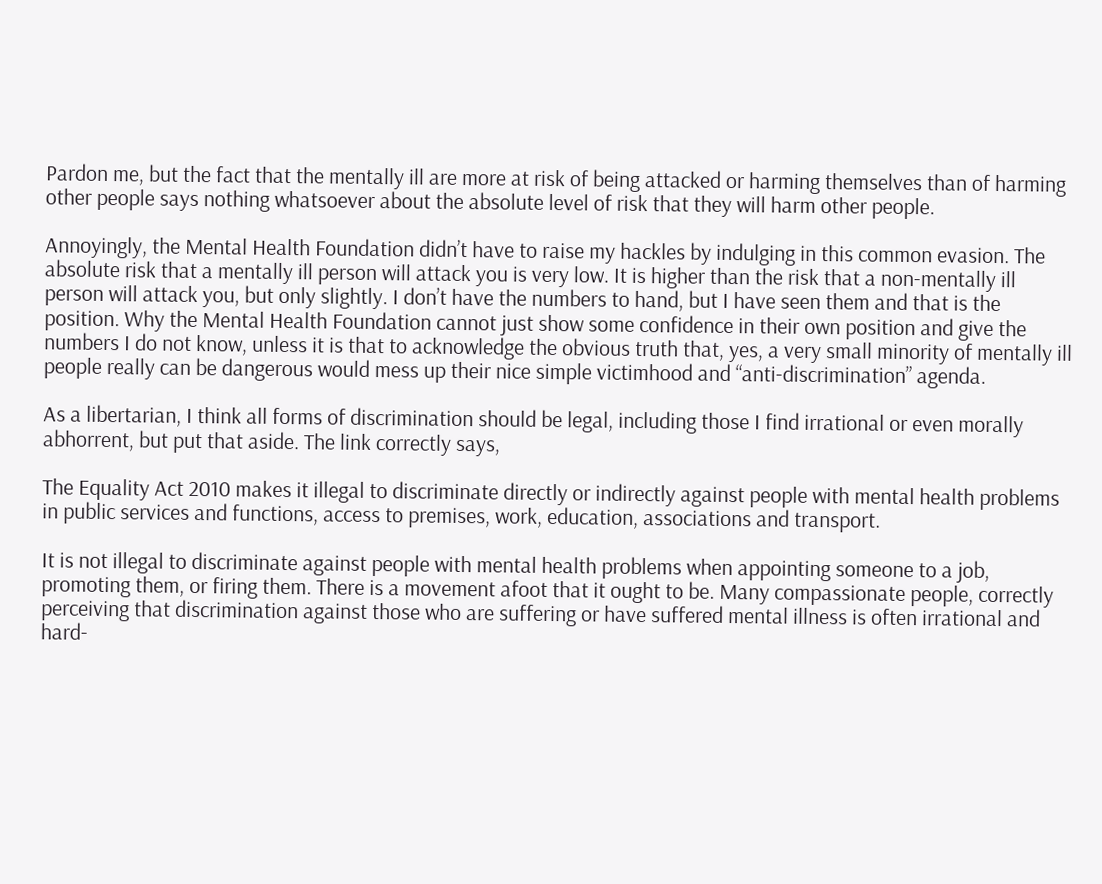Pardon me, but the fact that the mentally ill are more at risk of being attacked or harming themselves than of harming other people says nothing whatsoever about the absolute level of risk that they will harm other people.

Annoyingly, the Mental Health Foundation didn’t have to raise my hackles by indulging in this common evasion. The absolute risk that a mentally ill person will attack you is very low. It is higher than the risk that a non-mentally ill person will attack you, but only slightly. I don’t have the numbers to hand, but I have seen them and that is the position. Why the Mental Health Foundation cannot just show some confidence in their own position and give the numbers I do not know, unless it is that to acknowledge the obvious truth that, yes, a very small minority of mentally ill people really can be dangerous would mess up their nice simple victimhood and “anti-discrimination” agenda.

As a libertarian, I think all forms of discrimination should be legal, including those I find irrational or even morally abhorrent, but put that aside. The link correctly says,

The Equality Act 2010 makes it illegal to discriminate directly or indirectly against people with mental health problems in public services and functions, access to premises, work, education, associations and transport.

It is not illegal to discriminate against people with mental health problems when appointing someone to a job, promoting them, or firing them. There is a movement afoot that it ought to be. Many compassionate people, correctly perceiving that discrimination against those who are suffering or have suffered mental illness is often irrational and hard-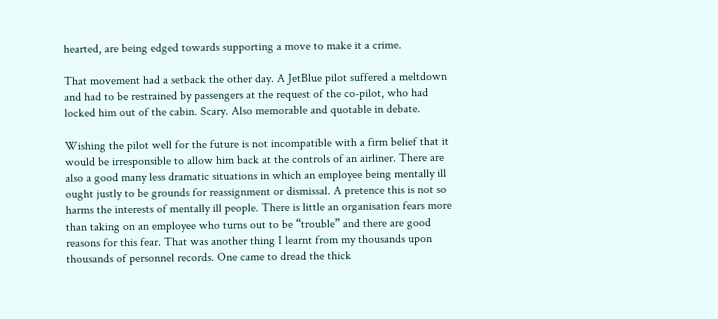hearted, are being edged towards supporting a move to make it a crime.

That movement had a setback the other day. A JetBlue pilot suffered a meltdown and had to be restrained by passengers at the request of the co-pilot, who had locked him out of the cabin. Scary. Also memorable and quotable in debate.

Wishing the pilot well for the future is not incompatible with a firm belief that it would be irresponsible to allow him back at the controls of an airliner. There are also a good many less dramatic situations in which an employee being mentally ill ought justly to be grounds for reassignment or dismissal. A pretence this is not so harms the interests of mentally ill people. There is little an organisation fears more than taking on an employee who turns out to be “trouble” and there are good reasons for this fear. That was another thing I learnt from my thousands upon thousands of personnel records. One came to dread the thick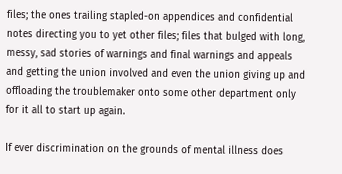files; the ones trailing stapled-on appendices and confidential notes directing you to yet other files; files that bulged with long, messy, sad stories of warnings and final warnings and appeals and getting the union involved and even the union giving up and offloading the troublemaker onto some other department only for it all to start up again.

If ever discrimination on the grounds of mental illness does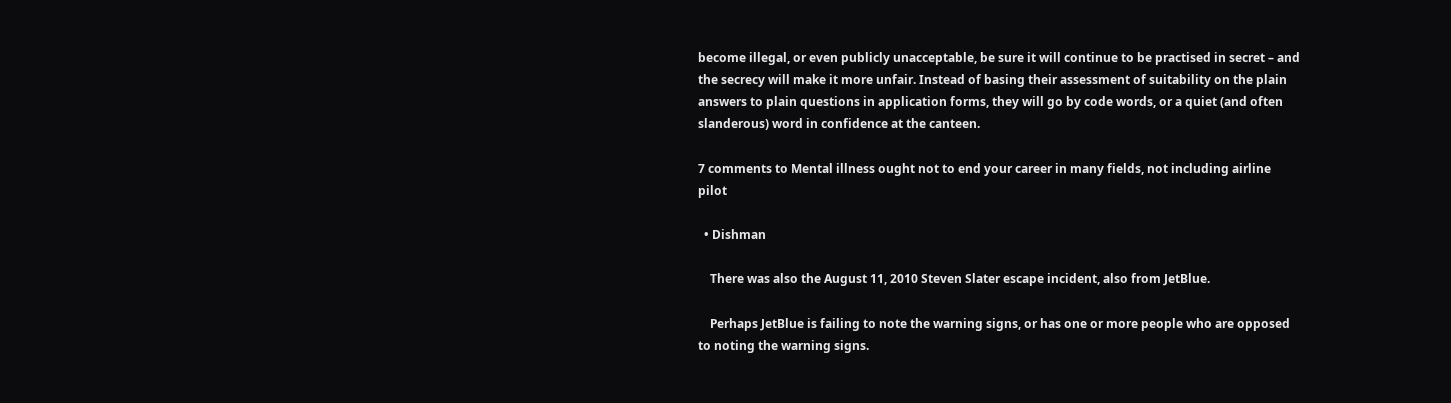become illegal, or even publicly unacceptable, be sure it will continue to be practised in secret – and the secrecy will make it more unfair. Instead of basing their assessment of suitability on the plain answers to plain questions in application forms, they will go by code words, or a quiet (and often slanderous) word in confidence at the canteen.

7 comments to Mental illness ought not to end your career in many fields, not including airline pilot

  • Dishman

    There was also the August 11, 2010 Steven Slater escape incident, also from JetBlue.

    Perhaps JetBlue is failing to note the warning signs, or has one or more people who are opposed to noting the warning signs.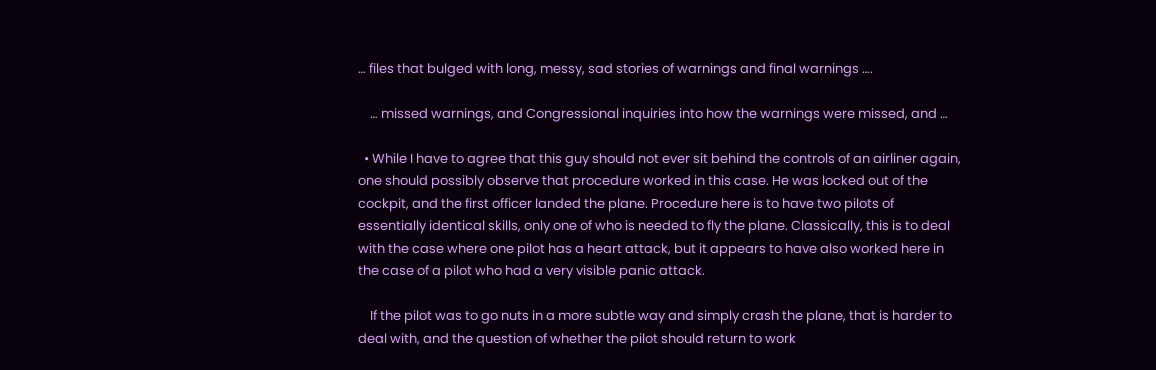… files that bulged with long, messy, sad stories of warnings and final warnings ….

    … missed warnings, and Congressional inquiries into how the warnings were missed, and …

  • While I have to agree that this guy should not ever sit behind the controls of an airliner again, one should possibly observe that procedure worked in this case. He was locked out of the cockpit, and the first officer landed the plane. Procedure here is to have two pilots of essentially identical skills, only one of who is needed to fly the plane. Classically, this is to deal with the case where one pilot has a heart attack, but it appears to have also worked here in the case of a pilot who had a very visible panic attack.

    If the pilot was to go nuts in a more subtle way and simply crash the plane, that is harder to deal with, and the question of whether the pilot should return to work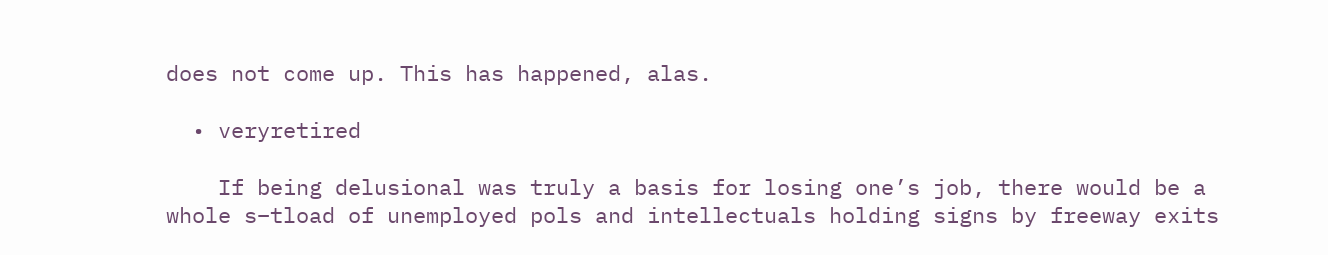does not come up. This has happened, alas.

  • veryretired

    If being delusional was truly a basis for losing one’s job, there would be a whole s–tload of unemployed pols and intellectuals holding signs by freeway exits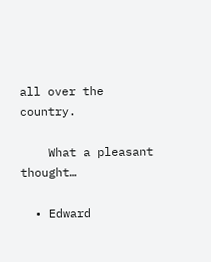all over the country.

    What a pleasant thought…

  • Edward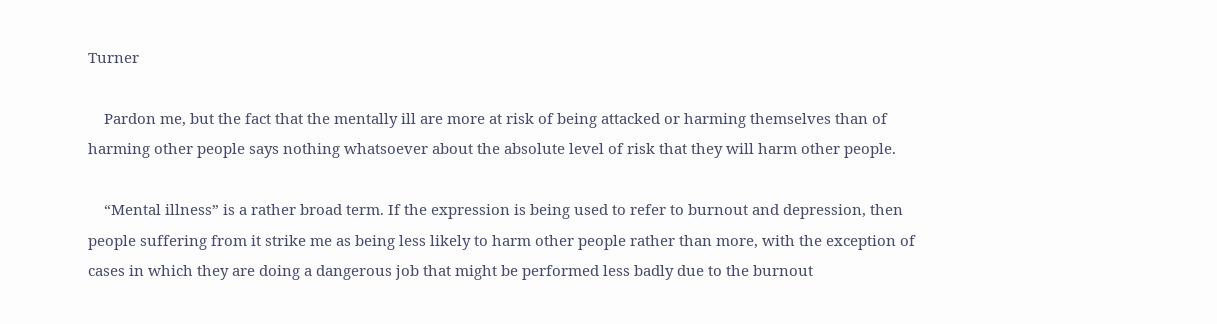Turner

    Pardon me, but the fact that the mentally ill are more at risk of being attacked or harming themselves than of harming other people says nothing whatsoever about the absolute level of risk that they will harm other people.

    “Mental illness” is a rather broad term. If the expression is being used to refer to burnout and depression, then people suffering from it strike me as being less likely to harm other people rather than more, with the exception of cases in which they are doing a dangerous job that might be performed less badly due to the burnout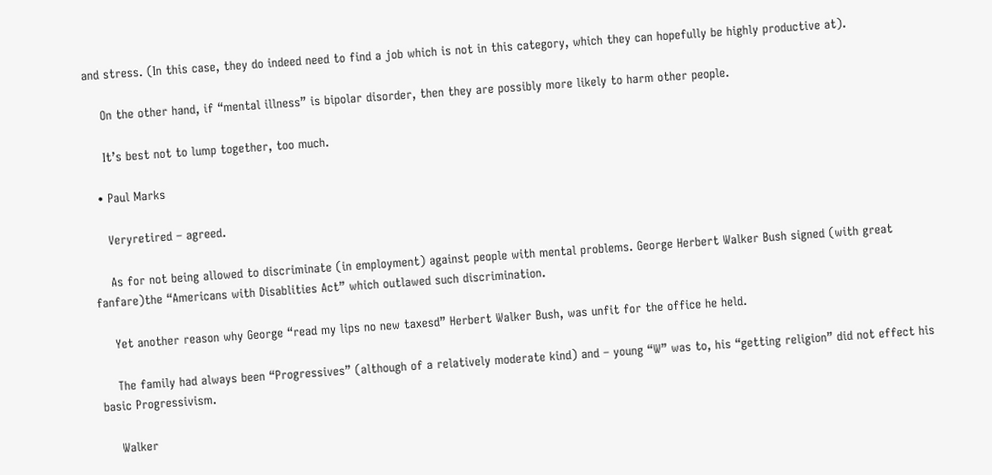and stress. (In this case, they do indeed need to find a job which is not in this category, which they can hopefully be highly productive at).

    On the other hand, if “mental illness” is bipolar disorder, then they are possibly more likely to harm other people.

    It’s best not to lump together, too much.

  • Paul Marks

    Veryretired – agreed.

    As for not being allowed to discriminate (in employment) against people with mental problems. George Herbert Walker Bush signed (with great fanfare)the “Americans with Disablities Act” which outlawed such discrimination.

    Yet another reason why George “read my lips no new taxesd” Herbert Walker Bush, was unfit for the office he held.

    The family had always been “Progressives” (although of a relatively moderate kind) and – young “W” was to, his “getting religion” did not effect his basic Progressivism.

    Walker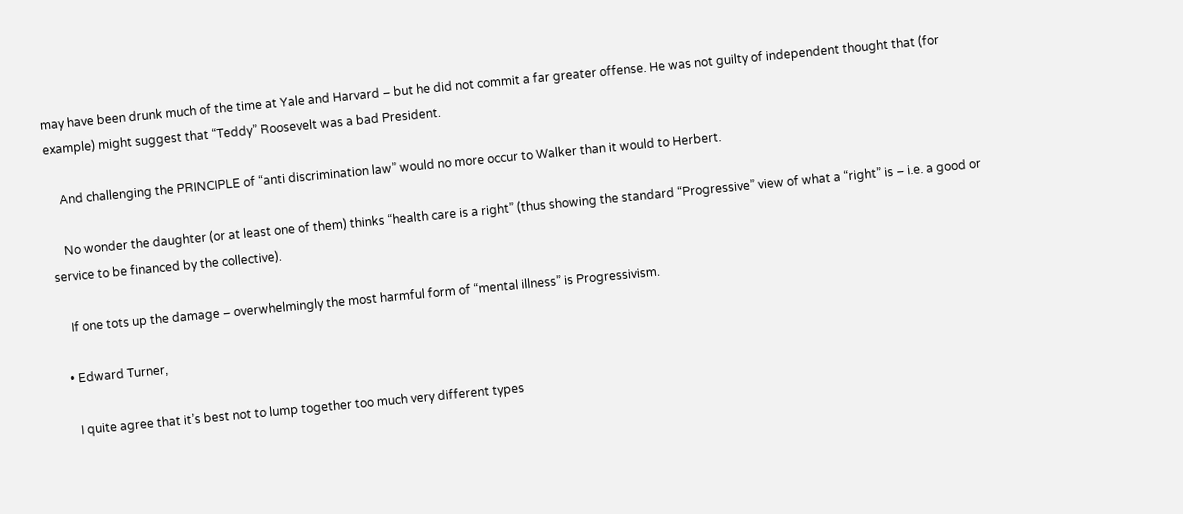may have been drunk much of the time at Yale and Harvard – but he did not commit a far greater offense. He was not guilty of independent thought that (for example) might suggest that “Teddy” Roosevelt was a bad President.

    And challenging the PRINCIPLE of “anti discrimination law” would no more occur to Walker than it would to Herbert.

    No wonder the daughter (or at least one of them) thinks “health care is a right” (thus showing the standard “Progressive” view of what a “right” is – i.e. a good or service to be financed by the collective).

    If one tots up the damage – overwhelmingly the most harmful form of “mental illness” is Progressivism.

  • Edward Turner,

    I quite agree that it’s best not to lump together too much very different types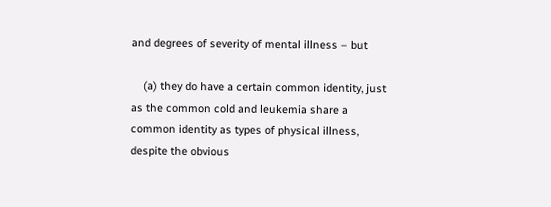and degrees of severity of mental illness – but

    (a) they do have a certain common identity, just as the common cold and leukemia share a common identity as types of physical illness, despite the obvious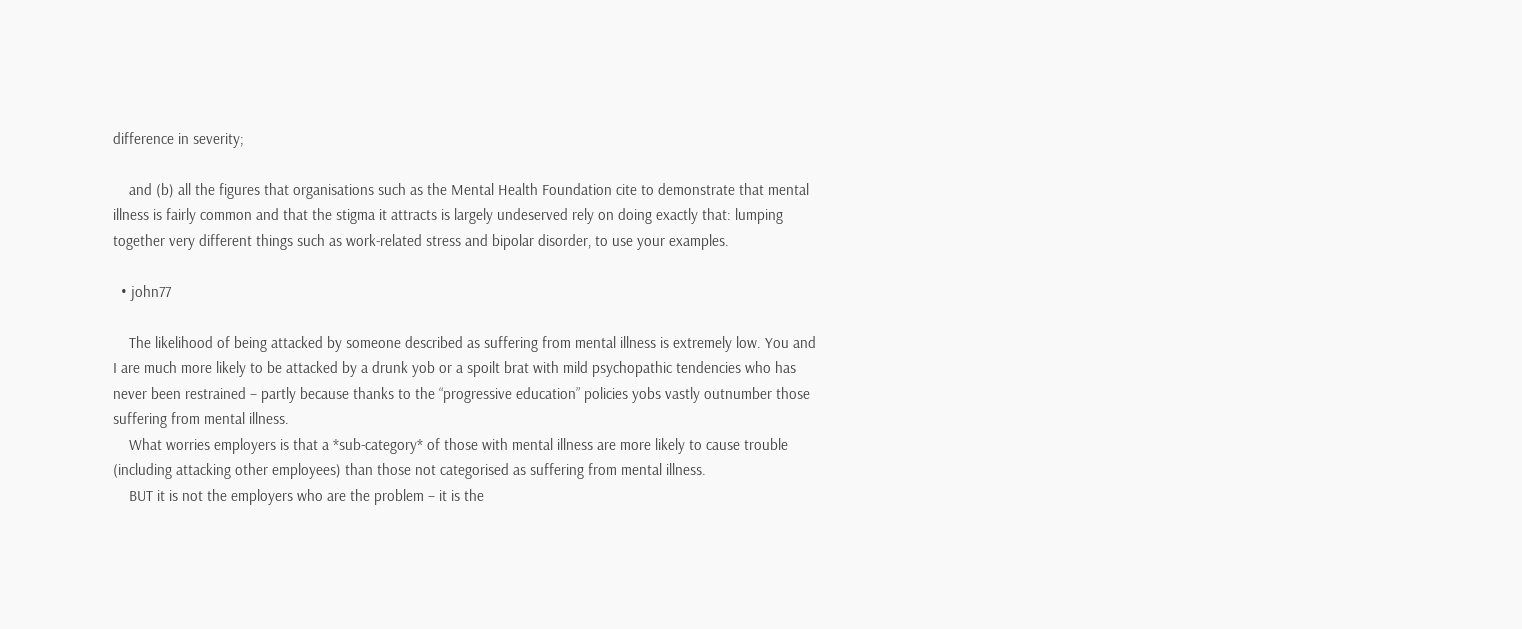difference in severity;

    and (b) all the figures that organisations such as the Mental Health Foundation cite to demonstrate that mental illness is fairly common and that the stigma it attracts is largely undeserved rely on doing exactly that: lumping together very different things such as work-related stress and bipolar disorder, to use your examples.

  • john77

    The likelihood of being attacked by someone described as suffering from mental illness is extremely low. You and I are much more likely to be attacked by a drunk yob or a spoilt brat with mild psychopathic tendencies who has never been restrained – partly because thanks to the “progressive education” policies yobs vastly outnumber those suffering from mental illness.
    What worries employers is that a *sub-category* of those with mental illness are more likely to cause trouble (including attacking other employees) than those not categorised as suffering from mental illness.
    BUT it is not the employers who are the problem – it is the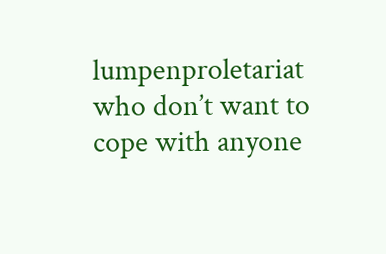lumpenproletariat who don’t want to cope with anyone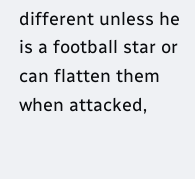different unless he is a football star or can flatten them when attacked,